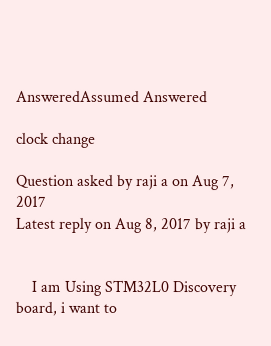AnsweredAssumed Answered

clock change

Question asked by raji a on Aug 7, 2017
Latest reply on Aug 8, 2017 by raji a


    I am Using STM32L0 Discovery board, i want to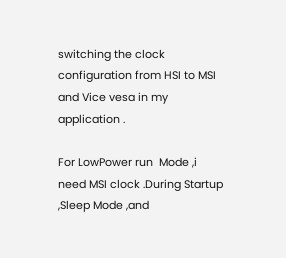switching the clock configuration from HSI to MSI and Vice vesa in my application .

For LowPower run  Mode ,i need MSI clock .During Startup ,Sleep Mode ,and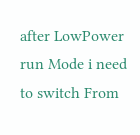after LowPower run Mode i need to switch From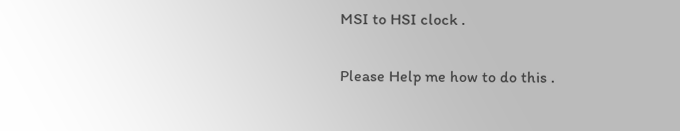MSI to HSI clock .

Please Help me how to do this .